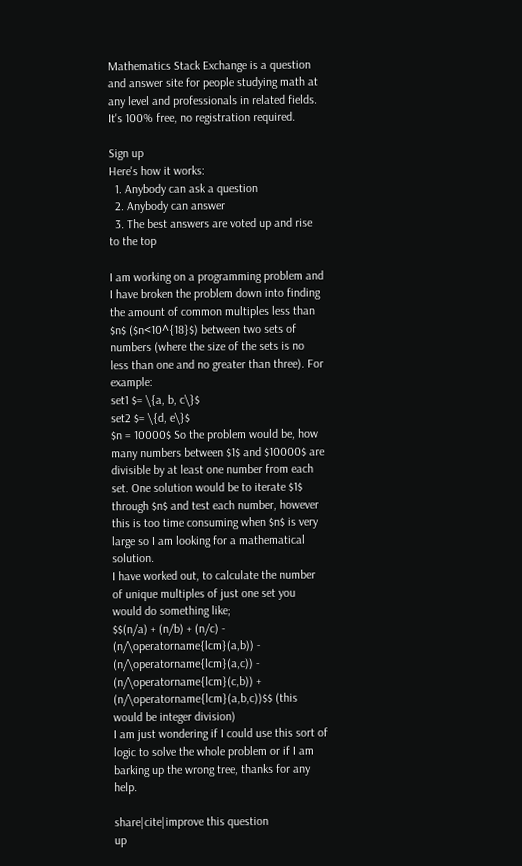Mathematics Stack Exchange is a question and answer site for people studying math at any level and professionals in related fields. It's 100% free, no registration required.

Sign up
Here's how it works:
  1. Anybody can ask a question
  2. Anybody can answer
  3. The best answers are voted up and rise to the top

I am working on a programming problem and I have broken the problem down into finding the amount of common multiples less than $n$ ($n<10^{18}$) between two sets of numbers (where the size of the sets is no less than one and no greater than three). For example:
set1 $= \{a, b, c\}$
set2 $= \{d, e\}$
$n = 10000$ So the problem would be, how many numbers between $1$ and $10000$ are divisible by at least one number from each set. One solution would be to iterate $1$ through $n$ and test each number, however this is too time consuming when $n$ is very large so I am looking for a mathematical solution.
I have worked out, to calculate the number of unique multiples of just one set you would do something like;
$$(n/a) + (n/b) + (n/c) - (n/\operatorname{lcm}(a,b)) - (n/\operatorname{lcm}(a,c)) - (n/\operatorname{lcm}(c,b)) + (n/\operatorname{lcm}(a,b,c))$$ (this would be integer division)
I am just wondering if I could use this sort of logic to solve the whole problem or if I am barking up the wrong tree, thanks for any help.

share|cite|improve this question
up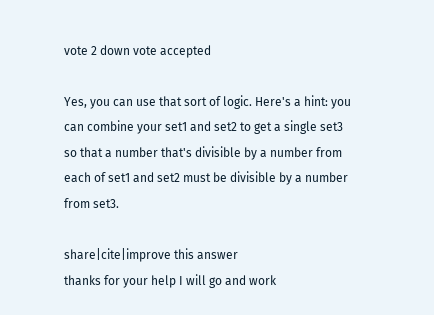vote 2 down vote accepted

Yes, you can use that sort of logic. Here's a hint: you can combine your set1 and set2 to get a single set3 so that a number that's divisible by a number from each of set1 and set2 must be divisible by a number from set3.

share|cite|improve this answer
thanks for your help I will go and work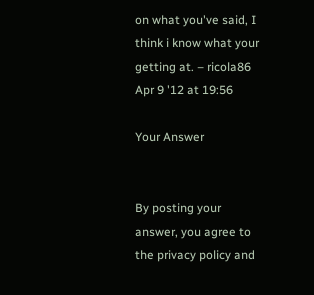on what you've said, I think i know what your getting at. – ricola86 Apr 9 '12 at 19:56

Your Answer


By posting your answer, you agree to the privacy policy and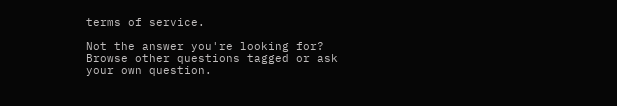terms of service.

Not the answer you're looking for? Browse other questions tagged or ask your own question.